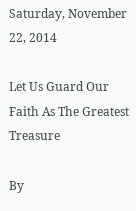Saturday, November 22, 2014

Let Us Guard Our Faith As The Greatest Treasure

By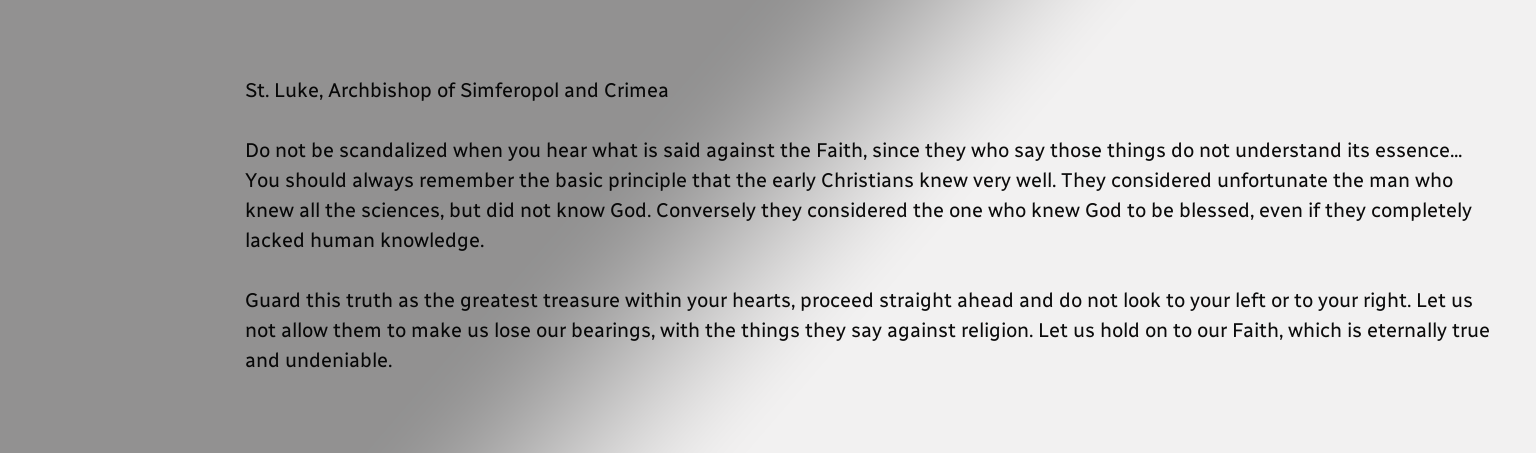St. Luke, Archbishop of Simferopol and Crimea

Do not be scandalized when you hear what is said against the Faith, since they who say those things do not understand its essence... You should always remember the basic principle that the early Christians knew very well. They considered unfortunate the man who knew all the sciences, but did not know God. Conversely they considered the one who knew God to be blessed, even if they completely lacked human knowledge.

Guard this truth as the greatest treasure within your hearts, proceed straight ahead and do not look to your left or to your right. Let us not allow them to make us lose our bearings, with the things they say against religion. Let us hold on to our Faith, which is eternally true and undeniable.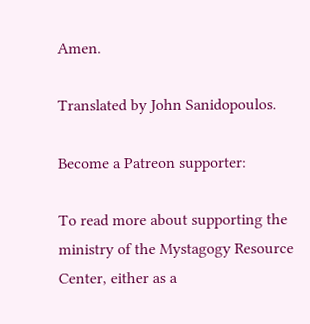Amen.

Translated by John Sanidopoulos.

Become a Patreon supporter:

To read more about supporting the ministry of the Mystagogy Resource Center, either as a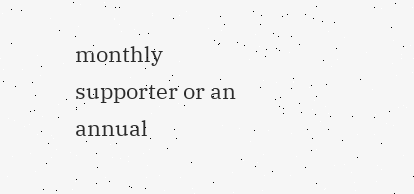monthly supporter or an annual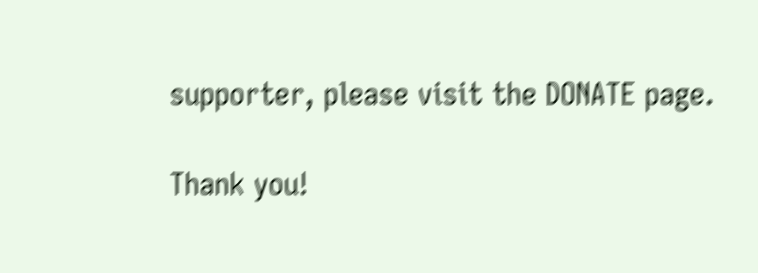supporter, please visit the DONATE page.

Thank you!